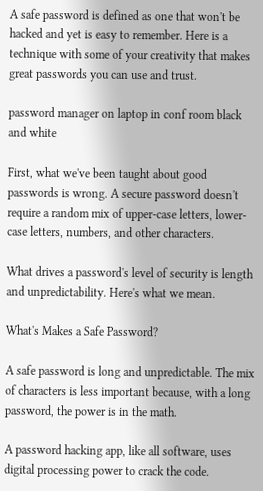A safe password is defined as one that won't be hacked and yet is easy to remember. Here is a technique with some of your creativity that makes great passwords you can use and trust.

password manager on laptop in conf room black and white

First, what we've been taught about good passwords is wrong. A secure password doesn't require a random mix of upper-case letters, lower-case letters, numbers, and other characters.

What drives a password's level of security is length and unpredictability. Here's what we mean.

What's Makes a Safe Password?

A safe password is long and unpredictable. The mix of characters is less important because, with a long password, the power is in the math.

A password hacking app, like all software, uses digital processing power to crack the code.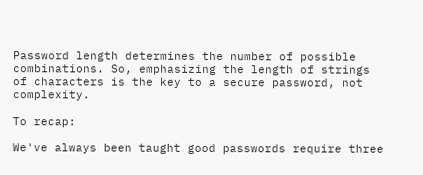Password length determines the number of possible combinations. So, emphasizing the length of strings of characters is the key to a secure password, not complexity.

To recap:

We've always been taught good passwords require three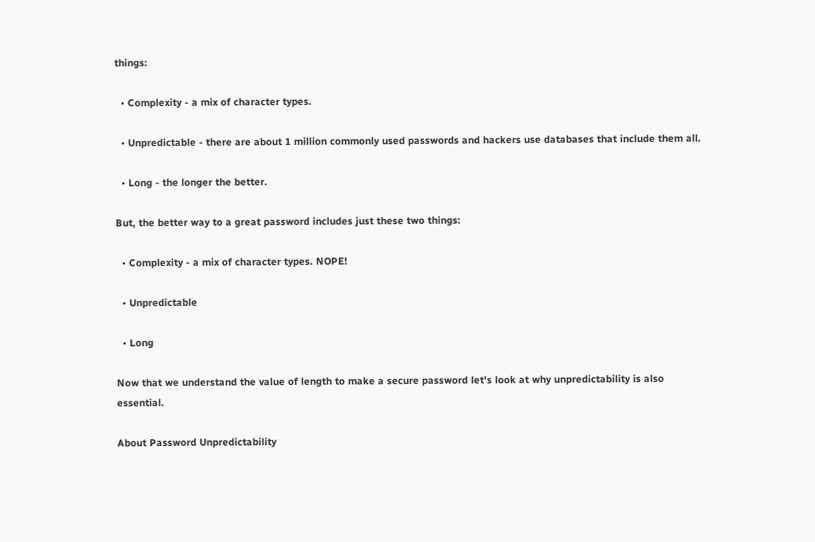things:

  • Complexity - a mix of character types.

  • Unpredictable - there are about 1 million commonly used passwords and hackers use databases that include them all.

  • Long - the longer the better.

But, the better way to a great password includes just these two things:

  • Complexity - a mix of character types. NOPE!

  • Unpredictable

  • Long

Now that we understand the value of length to make a secure password let's look at why unpredictability is also essential.

About Password Unpredictability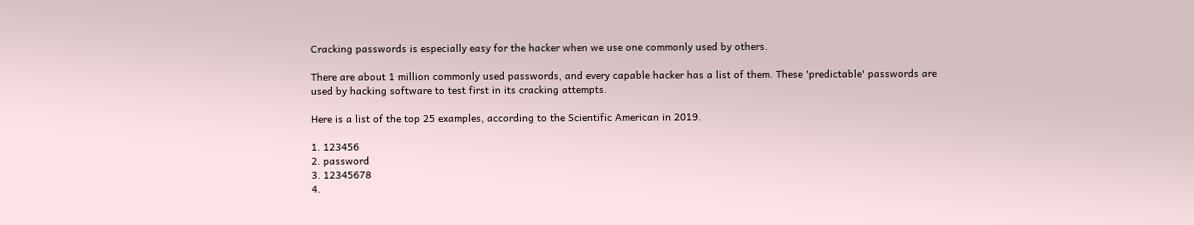Cracking passwords is especially easy for the hacker when we use one commonly used by others.

There are about 1 million commonly used passwords, and every capable hacker has a list of them. These 'predictable' passwords are used by hacking software to test first in its cracking attempts.

Here is a list of the top 25 examples, according to the Scientific American in 2019.

1. 123456
2. password
3. 12345678
4.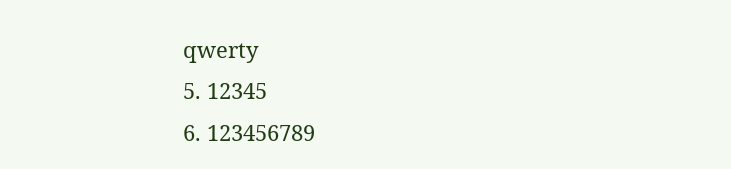qwerty
5. 12345
6. 123456789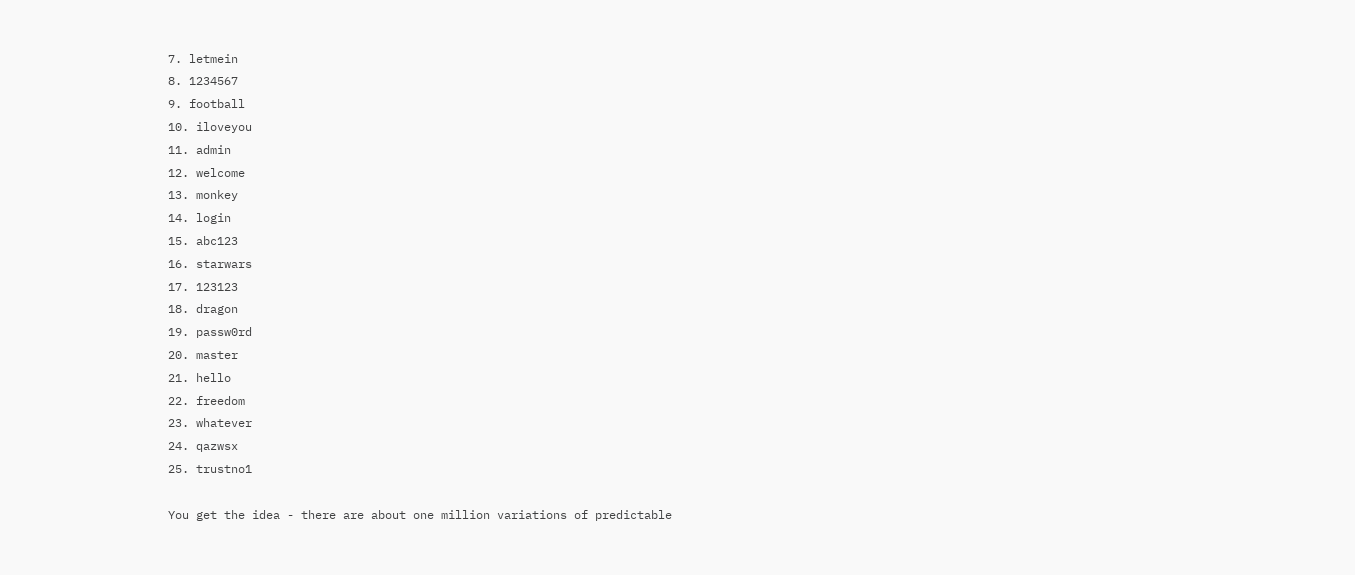7. letmein
8. 1234567
9. football
10. iloveyou
11. admin
12. welcome
13. monkey
14. login
15. abc123
16. starwars
17. 123123
18. dragon
19. passw0rd
20. master
21. hello
22. freedom
23. whatever
24. qazwsx
25. trustno1

You get the idea - there are about one million variations of predictable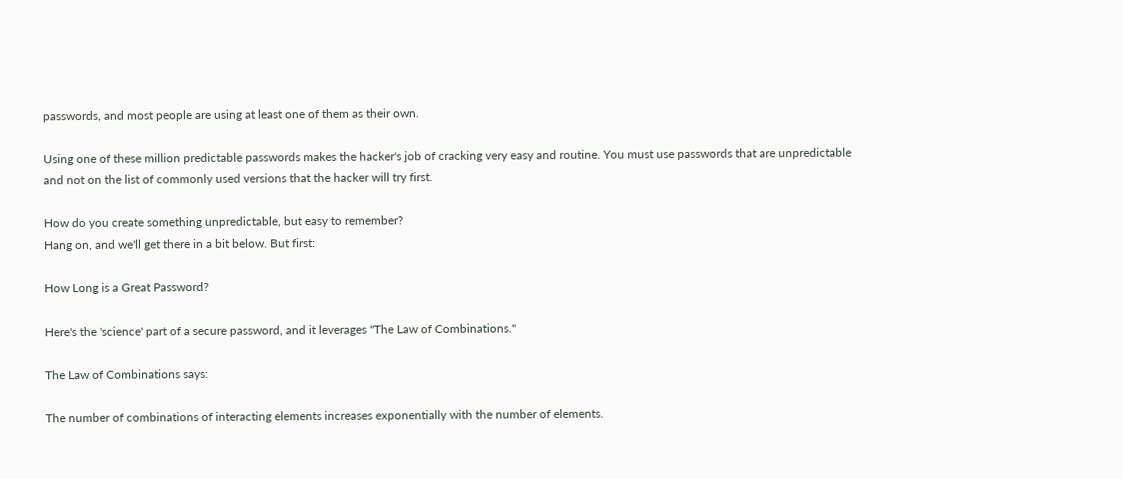passwords, and most people are using at least one of them as their own.

Using one of these million predictable passwords makes the hacker's job of cracking very easy and routine. You must use passwords that are unpredictable and not on the list of commonly used versions that the hacker will try first.

How do you create something unpredictable, but easy to remember?
Hang on, and we'll get there in a bit below. But first:

How Long is a Great Password?

Here's the 'science' part of a secure password, and it leverages "The Law of Combinations."

The Law of Combinations says:

The number of combinations of interacting elements increases exponentially with the number of elements.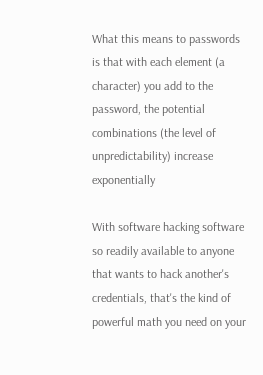What this means to passwords is that with each element (a character) you add to the password, the potential combinations (the level of unpredictability) increase exponentially

With software hacking software so readily available to anyone that wants to hack another's credentials, that's the kind of powerful math you need on your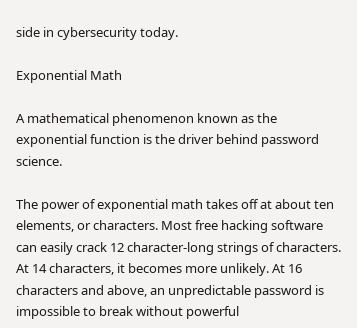side in cybersecurity today.

Exponential Math

A mathematical phenomenon known as the exponential function is the driver behind password science.

The power of exponential math takes off at about ten elements, or characters. Most free hacking software can easily crack 12 character-long strings of characters. At 14 characters, it becomes more unlikely. At 16 characters and above, an unpredictable password is impossible to break without powerful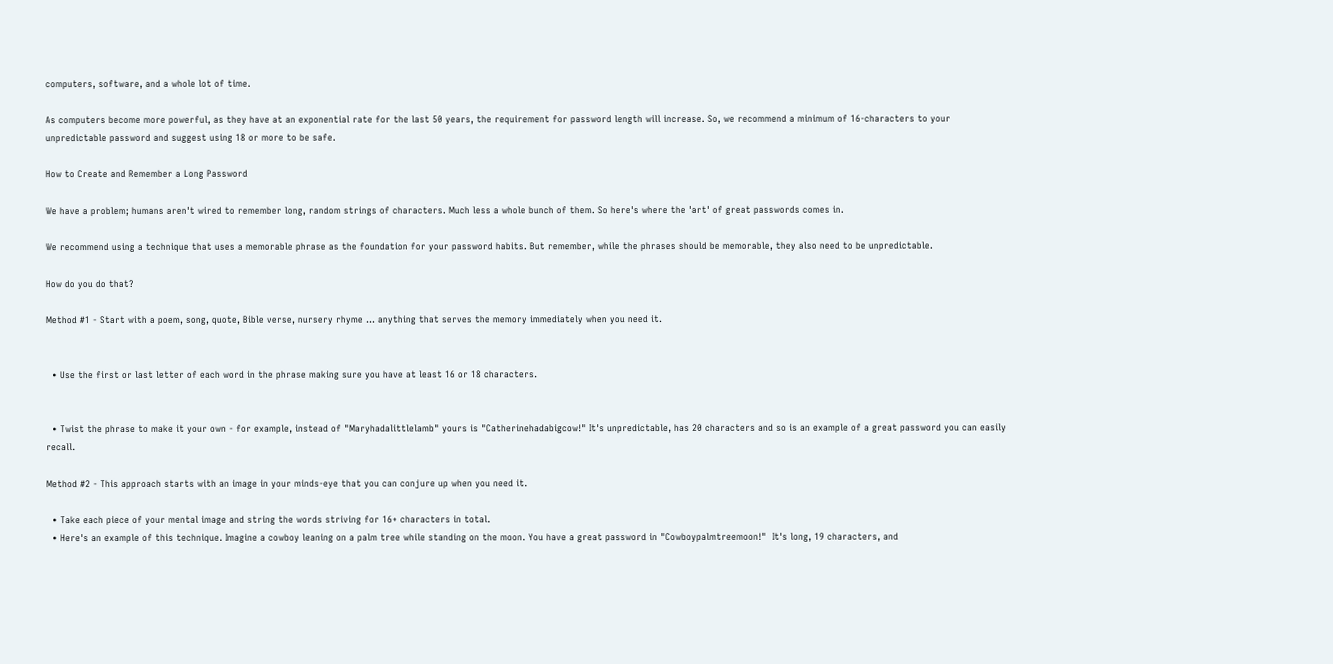computers, software, and a whole lot of time.

As computers become more powerful, as they have at an exponential rate for the last 50 years, the requirement for password length will increase. So, we recommend a minimum of 16-characters to your unpredictable password and suggest using 18 or more to be safe.

How to Create and Remember a Long Password

We have a problem; humans aren't wired to remember long, random strings of characters. Much less a whole bunch of them. So here's where the 'art' of great passwords comes in.

We recommend using a technique that uses a memorable phrase as the foundation for your password habits. But remember, while the phrases should be memorable, they also need to be unpredictable.

How do you do that?

Method #1 - Start with a poem, song, quote, Bible verse, nursery rhyme ... anything that serves the memory immediately when you need it.


  • Use the first or last letter of each word in the phrase making sure you have at least 16 or 18 characters.


  • Twist the phrase to make it your own - for example, instead of "Maryhadalittlelamb" yours is "Catherinehadabigcow!" It's unpredictable, has 20 characters and so is an example of a great password you can easily recall.

Method #2 - This approach starts with an image in your minds-eye that you can conjure up when you need it.

  • Take each piece of your mental image and string the words striving for 16+ characters in total.
  • Here's an example of this technique. Imagine a cowboy leaning on a palm tree while standing on the moon. You have a great password in "Cowboypalmtreemoon!"  It's long, 19 characters, and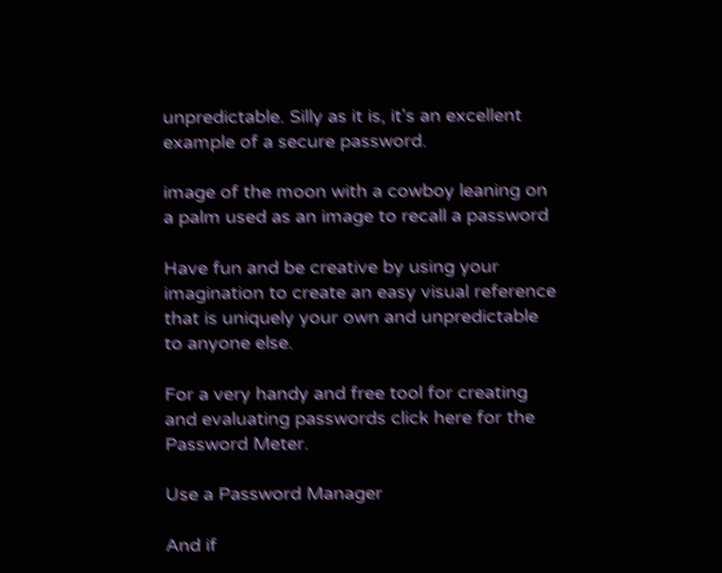unpredictable. Silly as it is, it's an excellent example of a secure password.

image of the moon with a cowboy leaning on a palm used as an image to recall a password

Have fun and be creative by using your imagination to create an easy visual reference that is uniquely your own and unpredictable to anyone else.

For a very handy and free tool for creating and evaluating passwords click here for the Password Meter.

Use a Password Manager

And if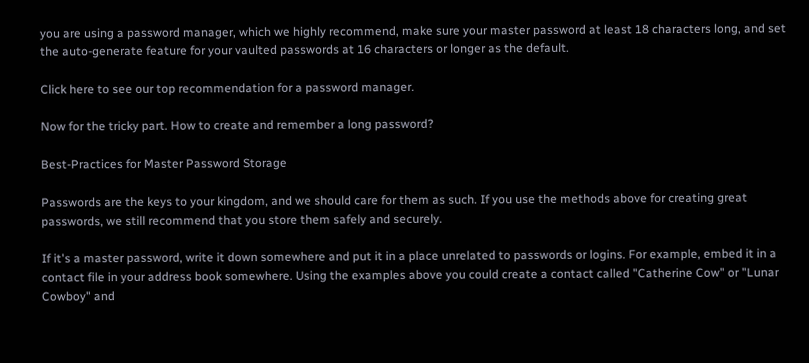you are using a password manager, which we highly recommend, make sure your master password at least 18 characters long, and set the auto-generate feature for your vaulted passwords at 16 characters or longer as the default.

Click here to see our top recommendation for a password manager.

Now for the tricky part. How to create and remember a long password?

Best-Practices for Master Password Storage

Passwords are the keys to your kingdom, and we should care for them as such. If you use the methods above for creating great passwords, we still recommend that you store them safely and securely.

If it's a master password, write it down somewhere and put it in a place unrelated to passwords or logins. For example, embed it in a contact file in your address book somewhere. Using the examples above you could create a contact called "Catherine Cow" or "Lunar Cowboy" and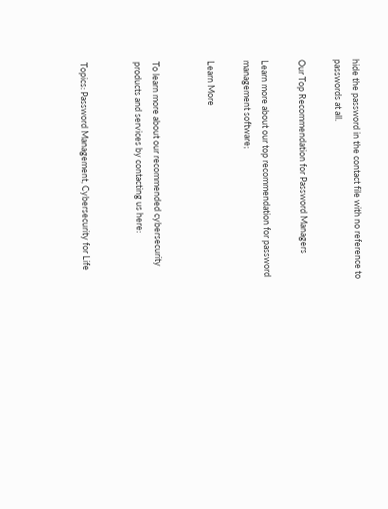hide the password in the contact file with no reference to passwords at all.

Our Top Recommendation for Password Managers

Learn more about our top recommendation for password management software;

Learn More


To learn more about our recommended cybersecurity products and services by contacting us here:


Topics: Password Management, Cybersecurity for Life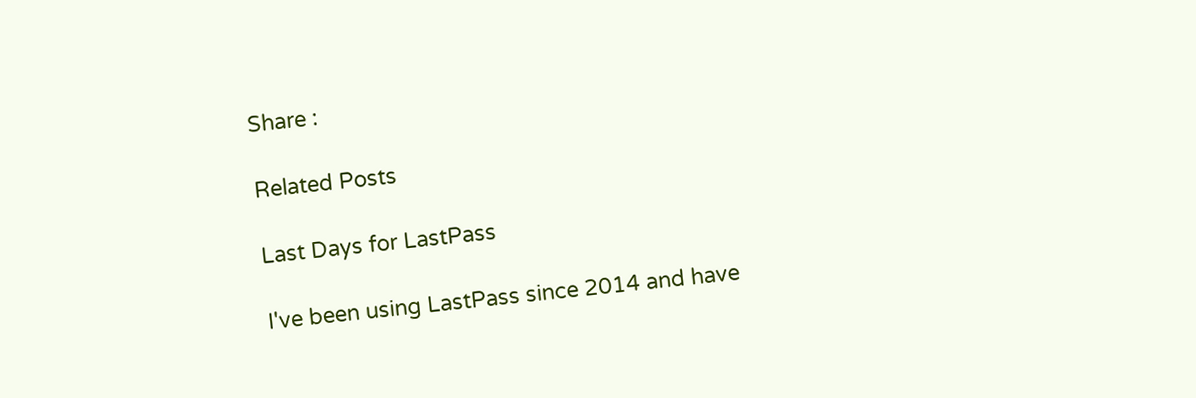Share :

Related Posts

Last Days for LastPass

I've been using LastPass since 2014 and have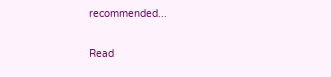recommended...

Read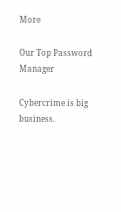More

Our Top Password Manager

Cybercrime is big business.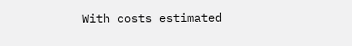With costs estimated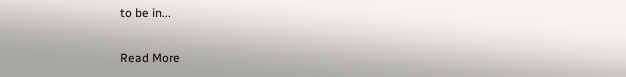to be in...

Read More